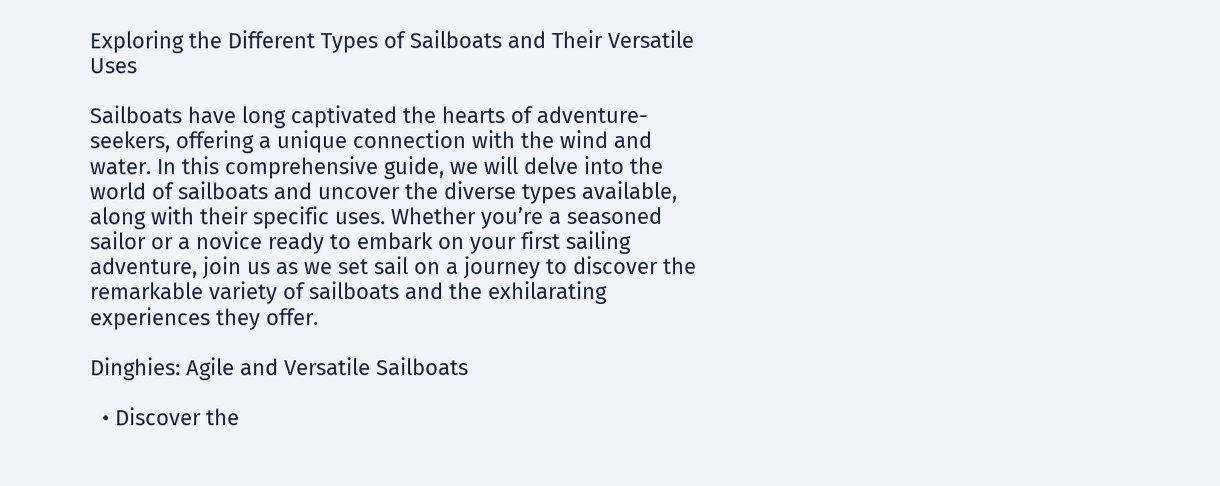Exploring the Different Types of Sailboats and Their Versatile Uses

Sailboats have long captivated the hearts of adventure-seekers, offering a unique connection with the wind and water. In this comprehensive guide, we will delve into the world of sailboats and uncover the diverse types available, along with their specific uses. Whether you’re a seasoned sailor or a novice ready to embark on your first sailing adventure, join us as we set sail on a journey to discover the remarkable variety of sailboats and the exhilarating experiences they offer.

Dinghies: Agile and Versatile Sailboats

  • Discover the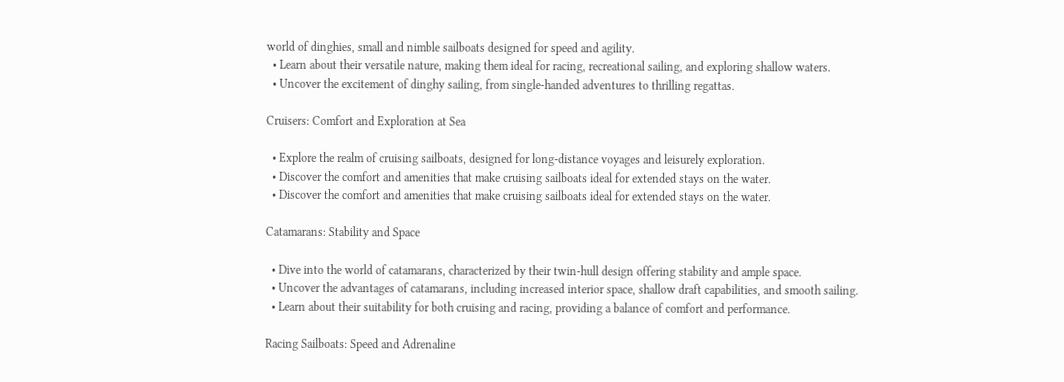world of dinghies, small and nimble sailboats designed for speed and agility.
  • Learn about their versatile nature, making them ideal for racing, recreational sailing, and exploring shallow waters.
  • Uncover the excitement of dinghy sailing, from single-handed adventures to thrilling regattas.

Cruisers: Comfort and Exploration at Sea

  • Explore the realm of cruising sailboats, designed for long-distance voyages and leisurely exploration.
  • Discover the comfort and amenities that make cruising sailboats ideal for extended stays on the water.
  • Discover the comfort and amenities that make cruising sailboats ideal for extended stays on the water.

Catamarans: Stability and Space

  • Dive into the world of catamarans, characterized by their twin-hull design offering stability and ample space.
  • Uncover the advantages of catamarans, including increased interior space, shallow draft capabilities, and smooth sailing.
  • Learn about their suitability for both cruising and racing, providing a balance of comfort and performance.

Racing Sailboats: Speed and Adrenaline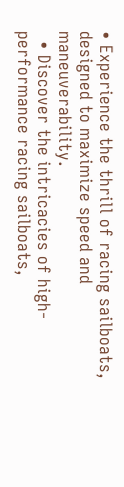• Experience the thrill of racing sailboats, designed to maximize speed and maneuverability.
  • Discover the intricacies of high-performance racing sailboats,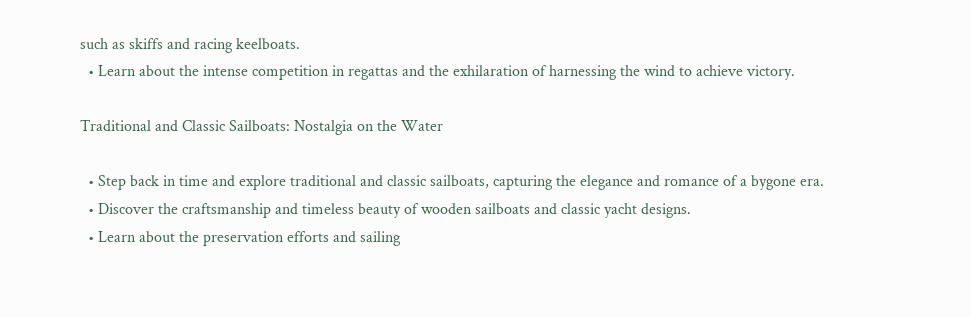such as skiffs and racing keelboats.
  • Learn about the intense competition in regattas and the exhilaration of harnessing the wind to achieve victory.

Traditional and Classic Sailboats: Nostalgia on the Water

  • Step back in time and explore traditional and classic sailboats, capturing the elegance and romance of a bygone era.
  • Discover the craftsmanship and timeless beauty of wooden sailboats and classic yacht designs.
  • Learn about the preservation efforts and sailing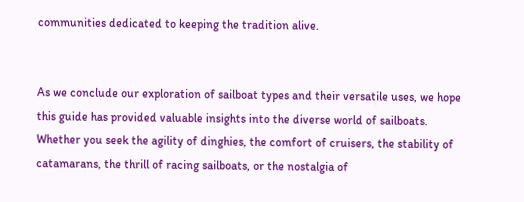communities dedicated to keeping the tradition alive.


As we conclude our exploration of sailboat types and their versatile uses, we hope this guide has provided valuable insights into the diverse world of sailboats. Whether you seek the agility of dinghies, the comfort of cruisers, the stability of catamarans, the thrill of racing sailboats, or the nostalgia of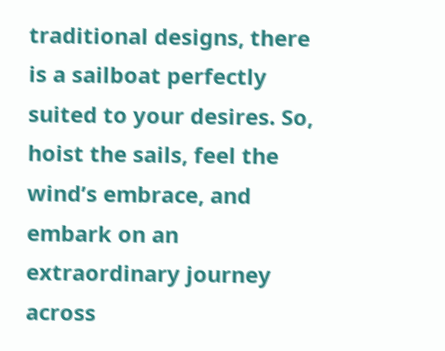traditional designs, there is a sailboat perfectly suited to your desires. So, hoist the sails, feel the wind’s embrace, and embark on an extraordinary journey across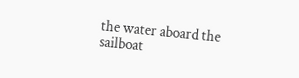the water aboard the sailboat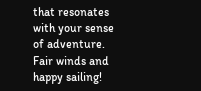that resonates with your sense of adventure. Fair winds and happy sailing!